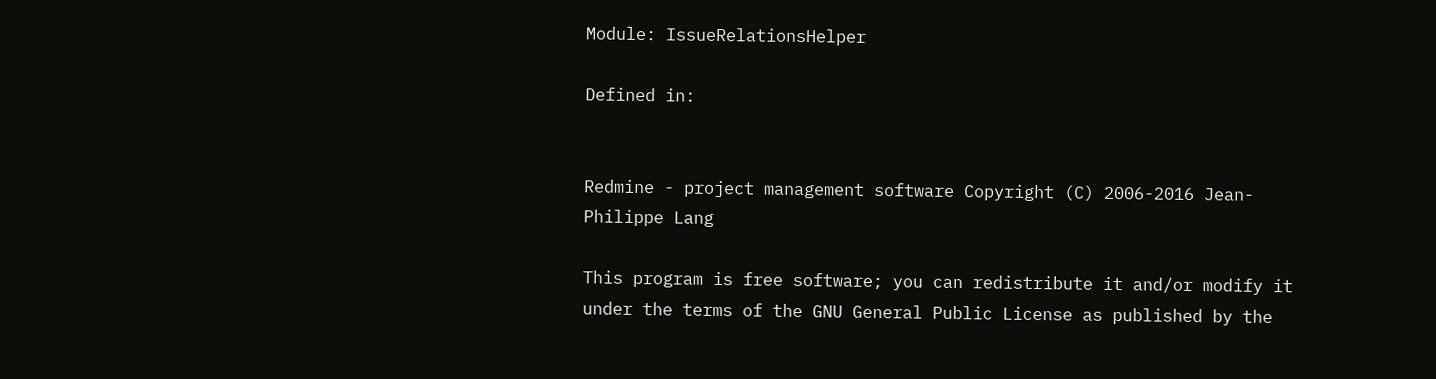Module: IssueRelationsHelper

Defined in:


Redmine - project management software Copyright (C) 2006-2016 Jean-Philippe Lang

This program is free software; you can redistribute it and/or modify it under the terms of the GNU General Public License as published by the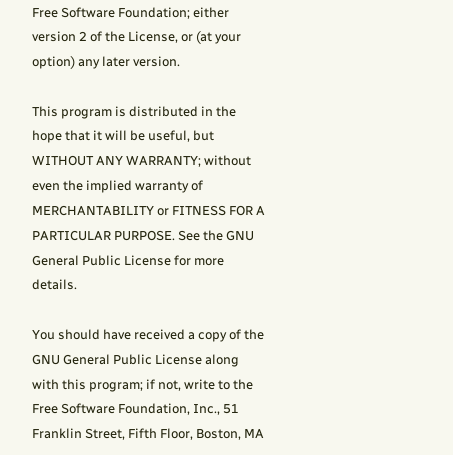Free Software Foundation; either version 2 of the License, or (at your option) any later version.

This program is distributed in the hope that it will be useful, but WITHOUT ANY WARRANTY; without even the implied warranty of MERCHANTABILITY or FITNESS FOR A PARTICULAR PURPOSE. See the GNU General Public License for more details.

You should have received a copy of the GNU General Public License along with this program; if not, write to the Free Software Foundation, Inc., 51 Franklin Street, Fifth Floor, Boston, MA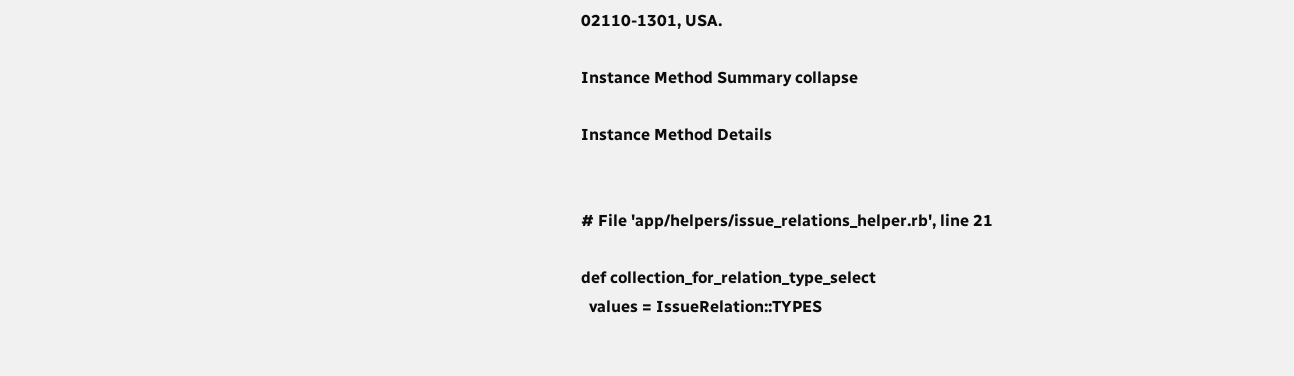02110-1301, USA.

Instance Method Summary collapse

Instance Method Details


# File 'app/helpers/issue_relations_helper.rb', line 21

def collection_for_relation_type_select
  values = IssueRelation::TYPES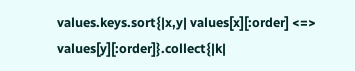values.keys.sort{|x,y| values[x][:order] <=> values[y][:order]}.collect{|k|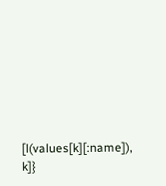[l(values[k][:name]), k]}